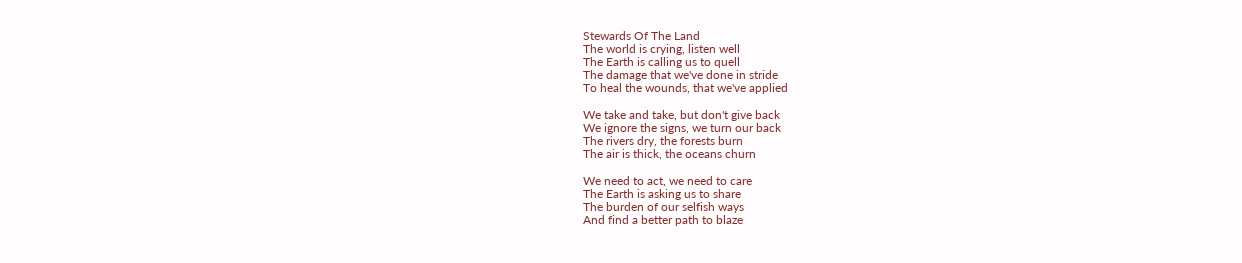Stewards Of The Land
The world is crying, listen well
The Earth is calling us to quell
The damage that we've done in stride
To heal the wounds, that we've applied

We take and take, but don't give back
We ignore the signs, we turn our back
The rivers dry, the forests burn
The air is thick, the oceans churn

We need to act, we need to care
The Earth is asking us to share
The burden of our selfish ways
And find a better path to blaze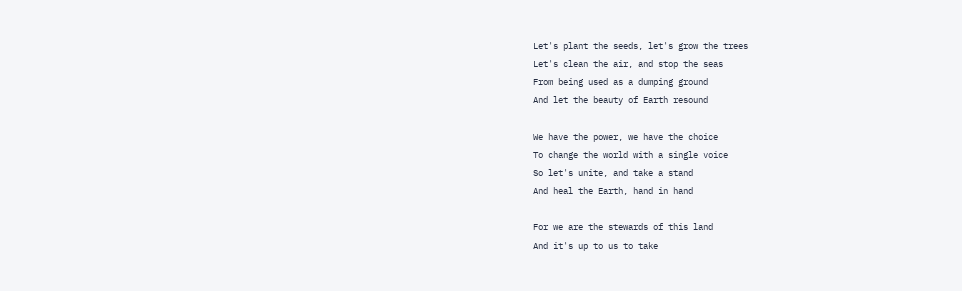Let's plant the seeds, let's grow the trees
Let's clean the air, and stop the seas
From being used as a dumping ground
And let the beauty of Earth resound

We have the power, we have the choice
To change the world with a single voice
So let's unite, and take a stand
And heal the Earth, hand in hand

For we are the stewards of this land
And it's up to us to take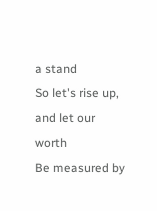a stand
So let's rise up, and let our worth
Be measured by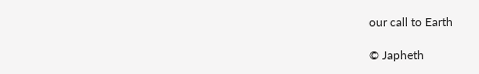our call to Earth

© Japheth